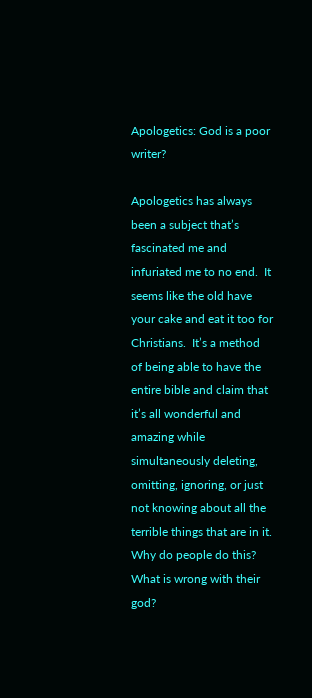Apologetics: God is a poor writer?

Apologetics has always been a subject that’s fascinated me and infuriated me to no end.  It seems like the old have your cake and eat it too for Christians.  It’s a method of being able to have the entire bible and claim that it’s all wonderful and amazing while simultaneously deleting, omitting, ignoring, or just not knowing about all the terrible things that are in it.  Why do people do this? What is wrong with their god?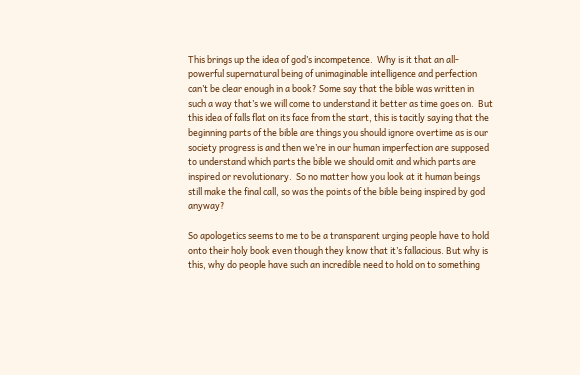This brings up the idea of god’s incompetence.  Why is it that an all-powerful supernatural being of unimaginable intelligence and perfection can’t be clear enough in a book? Some say that the bible was written in such a way that’s we will come to understand it better as time goes on.  But this idea of falls flat on its face from the start, this is tacitly saying that the beginning parts of the bible are things you should ignore overtime as is our society progress is and then we’re in our human imperfection are supposed to understand which parts the bible we should omit and which parts are inspired or revolutionary.  So no matter how you look at it human beings still make the final call, so was the points of the bible being inspired by god anyway?

So apologetics seems to me to be a transparent urging people have to hold onto their holy book even though they know that it’s fallacious. But why is this, why do people have such an incredible need to hold on to something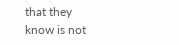that they know is not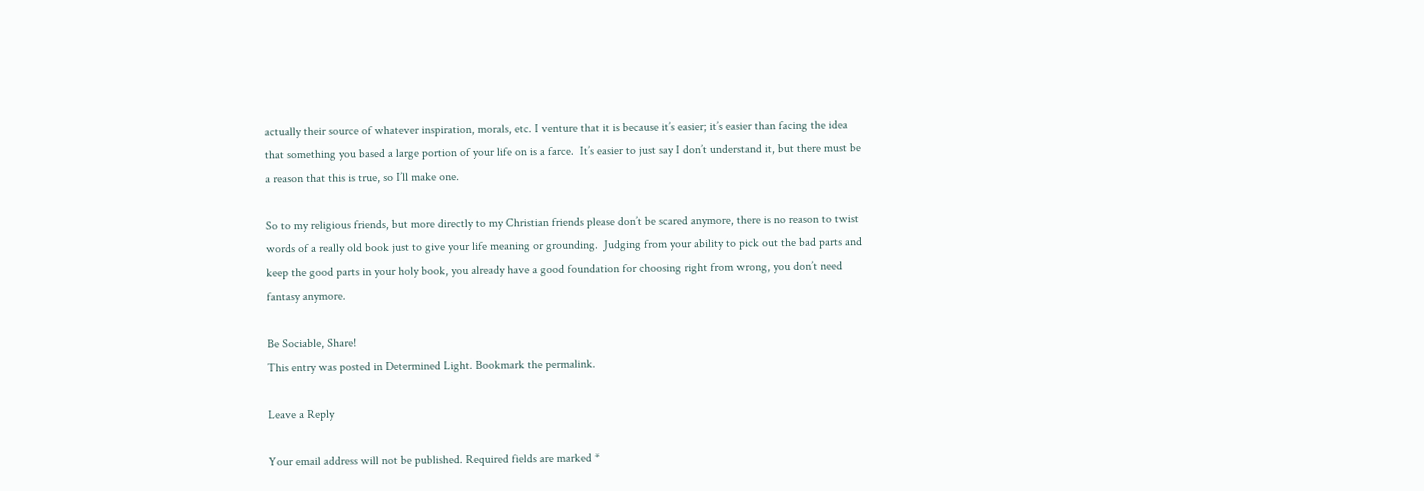actually their source of whatever inspiration, morals, etc. I venture that it is because it’s easier; it’s easier than facing the idea that something you based a large portion of your life on is a farce.  It’s easier to just say I don’t understand it, but there must be a reason that this is true, so I’ll make one.

So to my religious friends, but more directly to my Christian friends please don’t be scared anymore, there is no reason to twist words of a really old book just to give your life meaning or grounding.  Judging from your ability to pick out the bad parts and keep the good parts in your holy book, you already have a good foundation for choosing right from wrong, you don’t need fantasy anymore.

Be Sociable, Share!
This entry was posted in Determined Light. Bookmark the permalink.

Leave a Reply

Your email address will not be published. Required fields are marked *